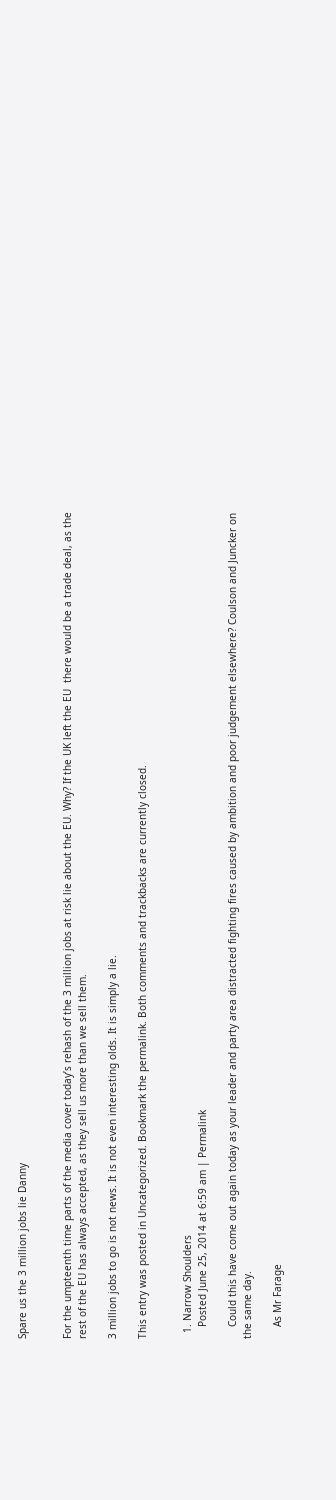Spare us the 3 million jobs lie Danny


For the umpteenth time parts of the media cover today’s rehash of the 3 million jobs at risk lie about the EU. Why? If the UK left the EU  there would be a trade deal, as the rest of the EU has always accepted, as they sell us more than we sell them.

3 million jobs to go is not news. It is not even interesting olds. It is simply a lie.

This entry was posted in Uncategorized. Bookmark the permalink. Both comments and trackbacks are currently closed.


  1. Narrow Shoulders
    Posted June 25, 2014 at 6:59 am | Permalink

    Could this have come out again today as your leader and party area distracted fighting fires caused by ambition and poor judgement elsewhere? Coulson and Juncker on the same day.

    As Mr Farage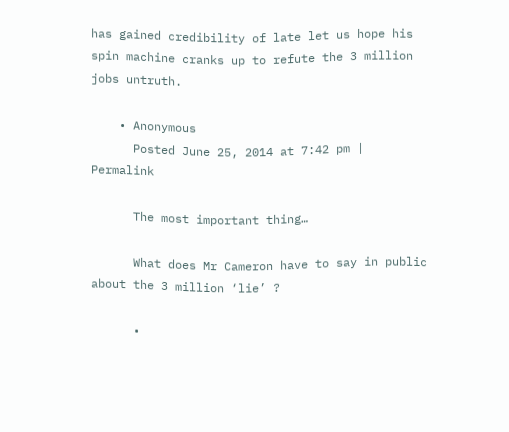has gained credibility of late let us hope his spin machine cranks up to refute the 3 million jobs untruth.

    • Anonymous
      Posted June 25, 2014 at 7:42 pm | Permalink

      The most important thing…

      What does Mr Cameron have to say in public about the 3 million ‘lie’ ?

      •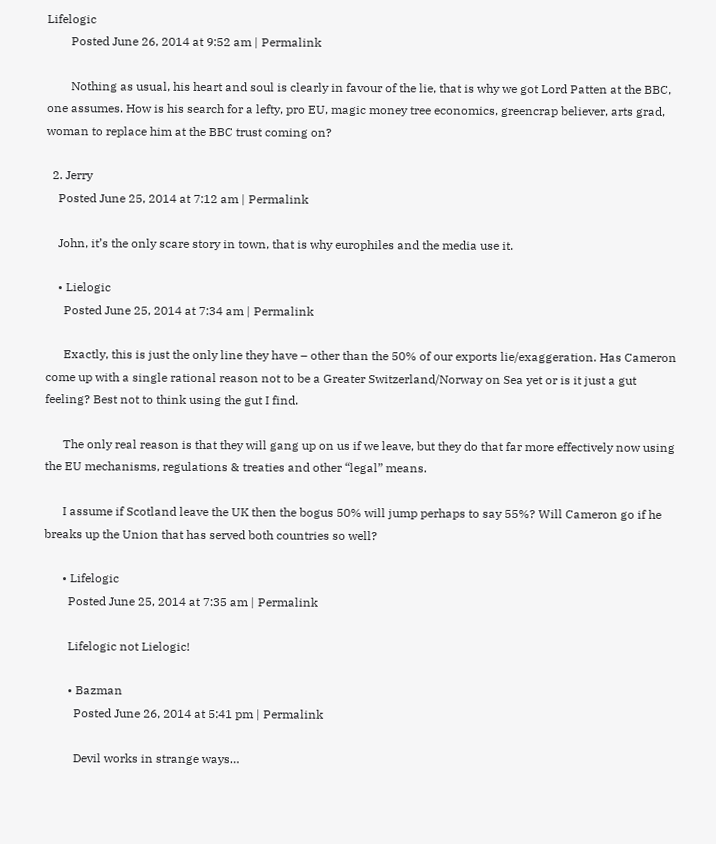Lifelogic
        Posted June 26, 2014 at 9:52 am | Permalink

        Nothing as usual, his heart and soul is clearly in favour of the lie, that is why we got Lord Patten at the BBC, one assumes. How is his search for a lefty, pro EU, magic money tree economics, greencrap believer, arts grad, woman to replace him at the BBC trust coming on?

  2. Jerry
    Posted June 25, 2014 at 7:12 am | Permalink

    John, it’s the only scare story in town, that is why europhiles and the media use it.

    • Lielogic
      Posted June 25, 2014 at 7:34 am | Permalink

      Exactly, this is just the only line they have – other than the 50% of our exports lie/exaggeration. Has Cameron come up with a single rational reason not to be a Greater Switzerland/Norway on Sea yet or is it just a gut feeling? Best not to think using the gut I find.

      The only real reason is that they will gang up on us if we leave, but they do that far more effectively now using the EU mechanisms, regulations & treaties and other “legal” means.

      I assume if Scotland leave the UK then the bogus 50% will jump perhaps to say 55%? Will Cameron go if he breaks up the Union that has served both countries so well?

      • Lifelogic
        Posted June 25, 2014 at 7:35 am | Permalink

        Lifelogic not Lielogic!

        • Bazman
          Posted June 26, 2014 at 5:41 pm | Permalink

          Devil works in strange ways…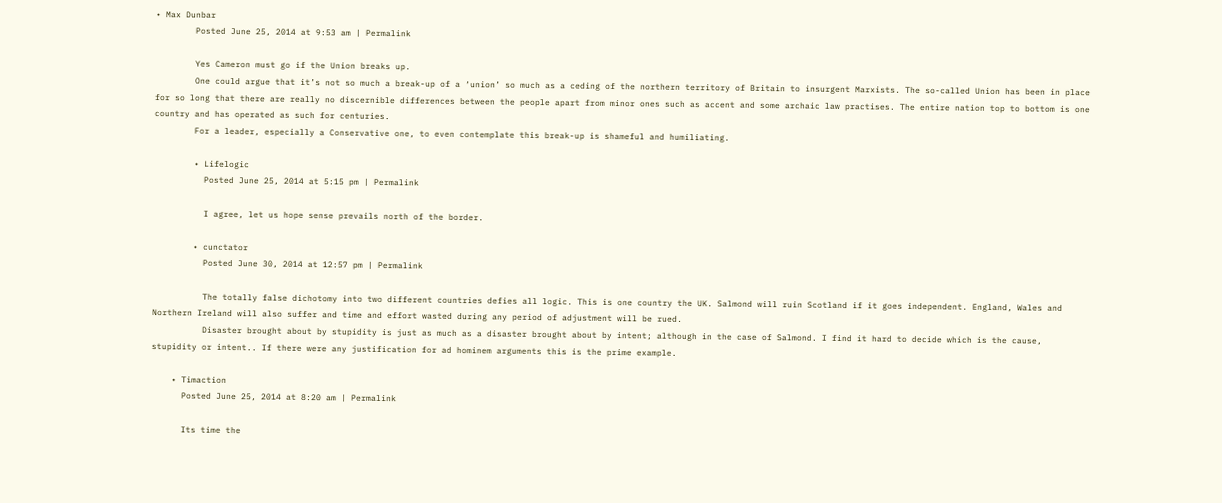• Max Dunbar
        Posted June 25, 2014 at 9:53 am | Permalink

        Yes Cameron must go if the Union breaks up.
        One could argue that it’s not so much a break-up of a ‘union’ so much as a ceding of the northern territory of Britain to insurgent Marxists. The so-called Union has been in place for so long that there are really no discernible differences between the people apart from minor ones such as accent and some archaic law practises. The entire nation top to bottom is one country and has operated as such for centuries.
        For a leader, especially a Conservative one, to even contemplate this break-up is shameful and humiliating.

        • Lifelogic
          Posted June 25, 2014 at 5:15 pm | Permalink

          I agree, let us hope sense prevails north of the border.

        • cunctator
          Posted June 30, 2014 at 12:57 pm | Permalink

          The totally false dichotomy into two different countries defies all logic. This is one country the UK. Salmond will ruin Scotland if it goes independent. England, Wales and Northern Ireland will also suffer and time and effort wasted during any period of adjustment will be rued.
          Disaster brought about by stupidity is just as much as a disaster brought about by intent; although in the case of Salmond. I find it hard to decide which is the cause, stupidity or intent.. If there were any justification for ad hominem arguments this is the prime example.

    • Timaction
      Posted June 25, 2014 at 8:20 am | Permalink

      Its time the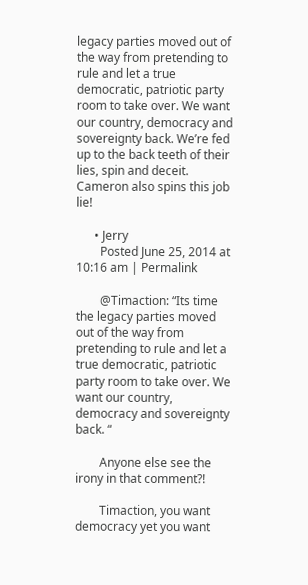legacy parties moved out of the way from pretending to rule and let a true democratic, patriotic party room to take over. We want our country, democracy and sovereignty back. We’re fed up to the back teeth of their lies, spin and deceit. Cameron also spins this job lie!

      • Jerry
        Posted June 25, 2014 at 10:16 am | Permalink

        @Timaction: “Its time the legacy parties moved out of the way from pretending to rule and let a true democratic, patriotic party room to take over. We want our country, democracy and sovereignty back. “

        Anyone else see the irony in that comment?!

        Timaction, you want democracy yet you want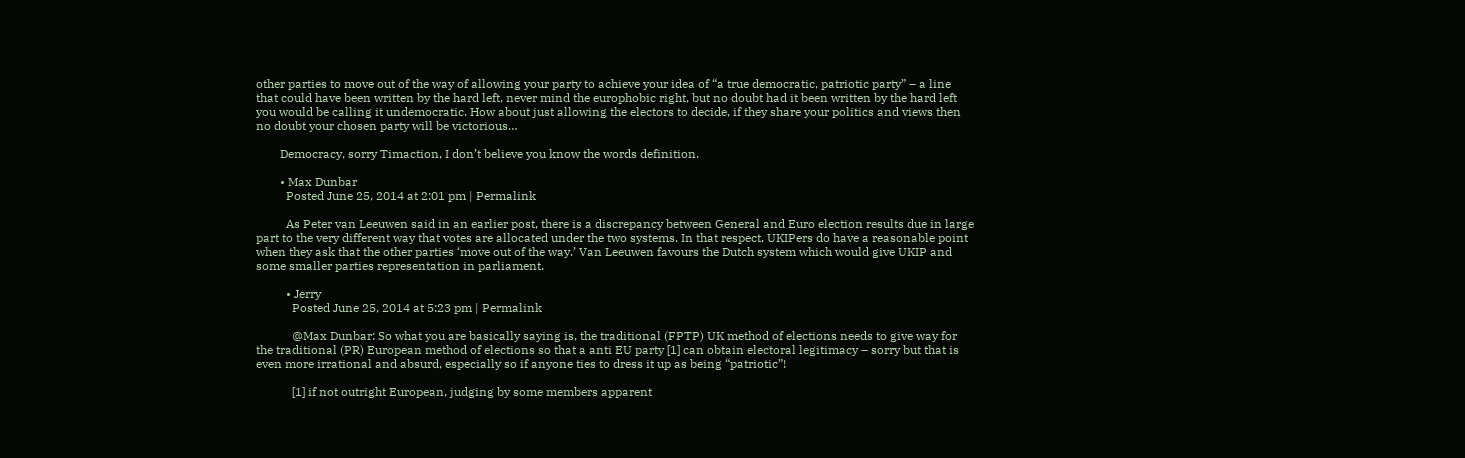other parties to move out of the way of allowing your party to achieve your idea of “a true democratic, patriotic party” – a line that could have been written by the hard left, never mind the europhobic right, but no doubt had it been written by the hard left you would be calling it undemocratic. How about just allowing the electors to decide, if they share your politics and views then no doubt your chosen party will be victorious…

        Democracy, sorry Timaction, I don’t believe you know the words definition.

        • Max Dunbar
          Posted June 25, 2014 at 2:01 pm | Permalink

          As Peter van Leeuwen said in an earlier post, there is a discrepancy between General and Euro election results due in large part to the very different way that votes are allocated under the two systems. In that respect, UKIPers do have a reasonable point when they ask that the other parties ‘move out of the way.’ Van Leeuwen favours the Dutch system which would give UKIP and some smaller parties representation in parliament.

          • Jerry
            Posted June 25, 2014 at 5:23 pm | Permalink

            @Max Dunbar: So what you are basically saying is, the traditional (FPTP) UK method of elections needs to give way for the traditional (PR) European method of elections so that a anti EU party [1] can obtain electoral legitimacy – sorry but that is even more irrational and absurd, especially so if anyone ties to dress it up as being “patriotic”!

            [1] if not outright European, judging by some members apparent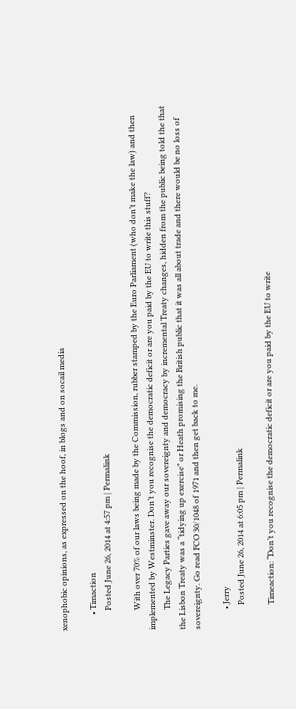xenophobic opinions, as expressed on the hoof, in blogs and on socail media

        • Timaction
          Posted June 26, 2014 at 4:57 pm | Permalink

          With over 70% of our laws being made by the Commission, rubber stamped by the Euro Parliament (who don’t make the law) and then implemented by Westminster. Don’t you recognise the democratic deficit or are you paid by the EU to write this stuff?
          The Legacy Parties gave away our sovereignty and democracy by incremental Treaty changes, hidden from the public being told the that the Lisbon Treaty was a “tidying up exercise” or Heath promising the British public that it was all about trade and there would be no loss of sovereignty. Go read FCO 30/1048 of 1971 and then get back to me.

          • Jerry
            Posted June 26, 2014 at 6:05 pm | Permalink

            Timeaction: “Don’t you recognise the democratic deficit or are you paid by the EU to write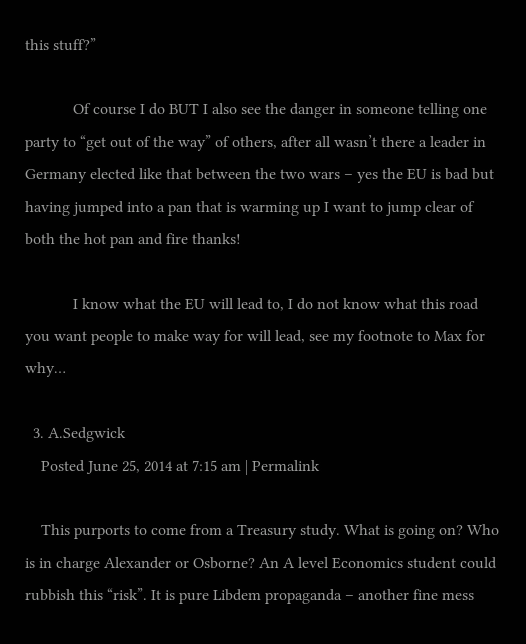this stuff?”

            Of course I do BUT I also see the danger in someone telling one party to “get out of the way” of others, after all wasn’t there a leader in Germany elected like that between the two wars – yes the EU is bad but having jumped into a pan that is warming up I want to jump clear of both the hot pan and fire thanks!

            I know what the EU will lead to, I do not know what this road you want people to make way for will lead, see my footnote to Max for why…

  3. A.Sedgwick
    Posted June 25, 2014 at 7:15 am | Permalink

    This purports to come from a Treasury study. What is going on? Who is in charge Alexander or Osborne? An A level Economics student could rubbish this “risk”. It is pure Libdem propaganda – another fine mess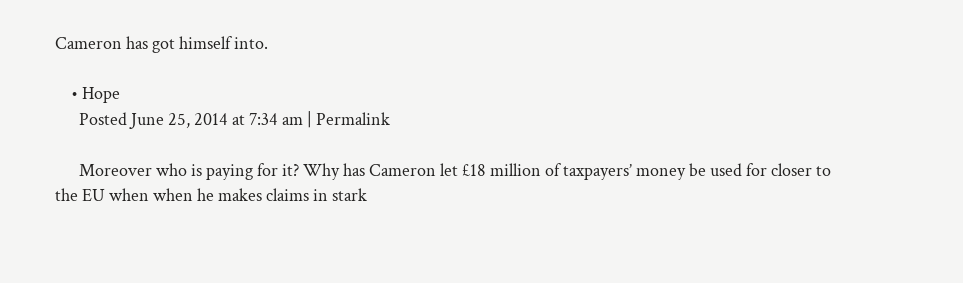Cameron has got himself into.

    • Hope
      Posted June 25, 2014 at 7:34 am | Permalink

      Moreover who is paying for it? Why has Cameron let £18 million of taxpayers’ money be used for closer to the EU when when he makes claims in stark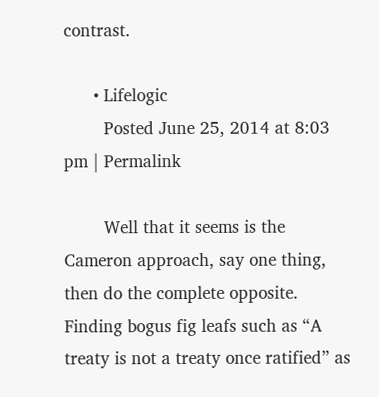contrast.

      • Lifelogic
        Posted June 25, 2014 at 8:03 pm | Permalink

        Well that it seems is the Cameron approach, say one thing, then do the complete opposite. Finding bogus fig leafs such as “A treaty is not a treaty once ratified” as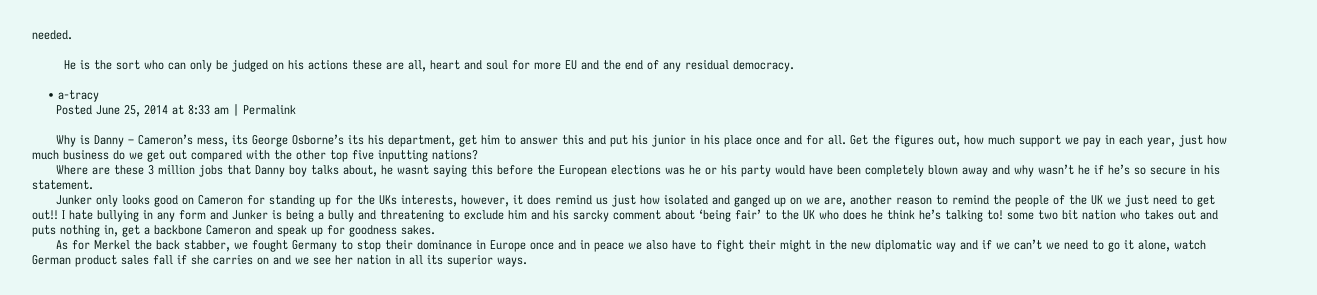needed.

        He is the sort who can only be judged on his actions these are all, heart and soul for more EU and the end of any residual democracy.

    • a-tracy
      Posted June 25, 2014 at 8:33 am | Permalink

      Why is Danny – Cameron’s mess, its George Osborne’s its his department, get him to answer this and put his junior in his place once and for all. Get the figures out, how much support we pay in each year, just how much business do we get out compared with the other top five inputting nations?
      Where are these 3 million jobs that Danny boy talks about, he wasnt saying this before the European elections was he or his party would have been completely blown away and why wasn’t he if he’s so secure in his statement.
      Junker only looks good on Cameron for standing up for the UKs interests, however, it does remind us just how isolated and ganged up on we are, another reason to remind the people of the UK we just need to get out!! I hate bullying in any form and Junker is being a bully and threatening to exclude him and his sarcky comment about ‘being fair’ to the UK who does he think he’s talking to! some two bit nation who takes out and puts nothing in, get a backbone Cameron and speak up for goodness sakes.
      As for Merkel the back stabber, we fought Germany to stop their dominance in Europe once and in peace we also have to fight their might in the new diplomatic way and if we can’t we need to go it alone, watch German product sales fall if she carries on and we see her nation in all its superior ways.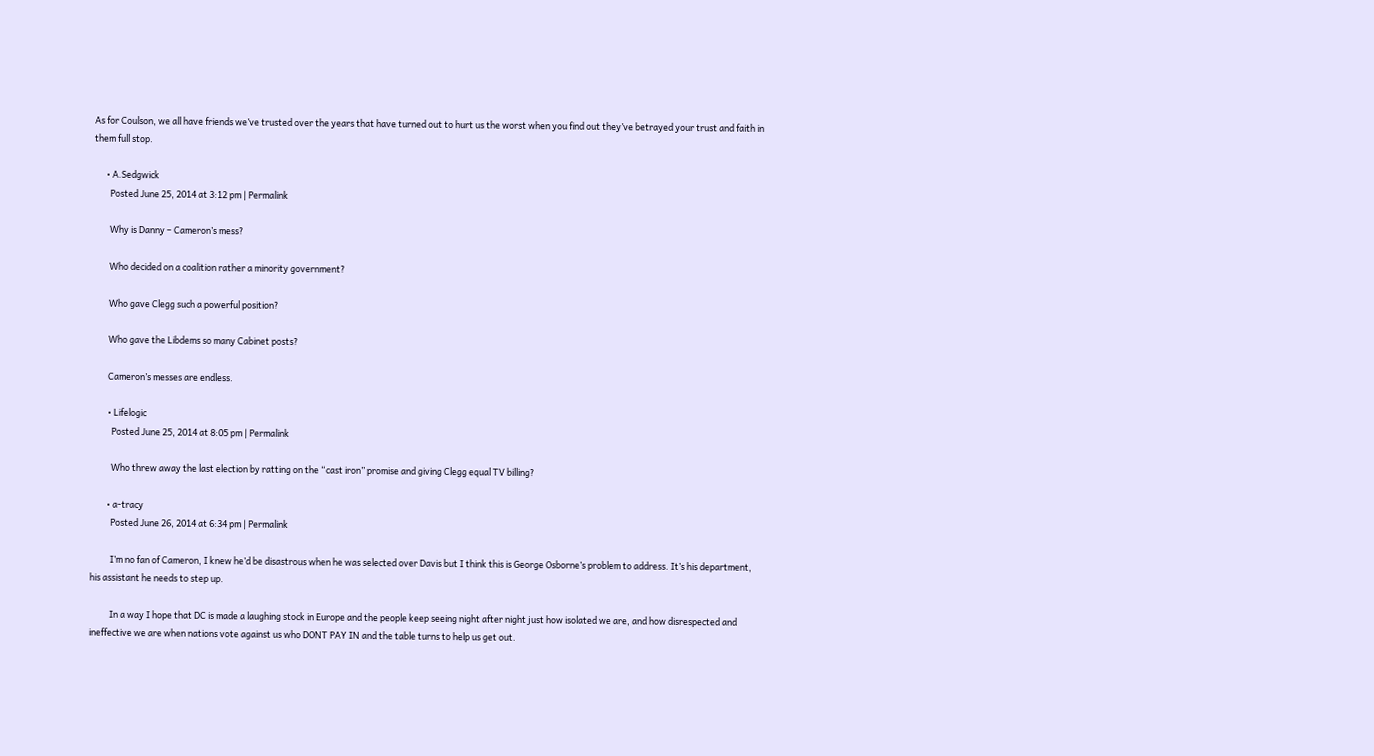As for Coulson, we all have friends we’ve trusted over the years that have turned out to hurt us the worst when you find out they’ve betrayed your trust and faith in them full stop.

      • A.Sedgwick
        Posted June 25, 2014 at 3:12 pm | Permalink

        Why is Danny – Cameron’s mess?

        Who decided on a coalition rather a minority government?

        Who gave Clegg such a powerful position?

        Who gave the Libdems so many Cabinet posts?

        Cameron’s messes are endless.

        • Lifelogic
          Posted June 25, 2014 at 8:05 pm | Permalink

          Who threw away the last election by ratting on the “cast iron” promise and giving Clegg equal TV billing?

        • a-tracy
          Posted June 26, 2014 at 6:34 pm | Permalink

          I’m no fan of Cameron, I knew he’d be disastrous when he was selected over Davis but I think this is George Osborne’s problem to address. It’s his department, his assistant he needs to step up.

          In a way I hope that DC is made a laughing stock in Europe and the people keep seeing night after night just how isolated we are, and how disrespected and ineffective we are when nations vote against us who DONT PAY IN and the table turns to help us get out.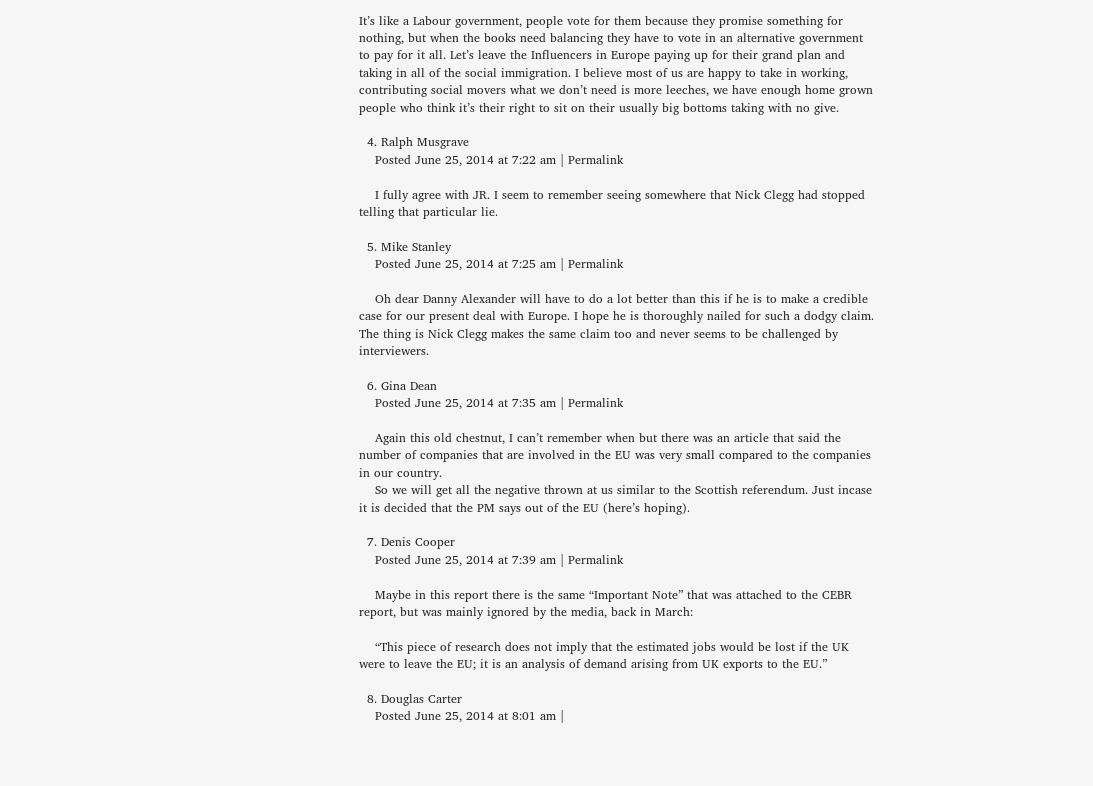It’s like a Labour government, people vote for them because they promise something for nothing, but when the books need balancing they have to vote in an alternative government to pay for it all. Let’s leave the Influencers in Europe paying up for their grand plan and taking in all of the social immigration. I believe most of us are happy to take in working, contributing social movers what we don’t need is more leeches, we have enough home grown people who think it’s their right to sit on their usually big bottoms taking with no give.

  4. Ralph Musgrave
    Posted June 25, 2014 at 7:22 am | Permalink

    I fully agree with JR. I seem to remember seeing somewhere that Nick Clegg had stopped telling that particular lie.

  5. Mike Stanley
    Posted June 25, 2014 at 7:25 am | Permalink

    Oh dear Danny Alexander will have to do a lot better than this if he is to make a credible case for our present deal with Europe. I hope he is thoroughly nailed for such a dodgy claim. The thing is Nick Clegg makes the same claim too and never seems to be challenged by interviewers.

  6. Gina Dean
    Posted June 25, 2014 at 7:35 am | Permalink

    Again this old chestnut, I can’t remember when but there was an article that said the number of companies that are involved in the EU was very small compared to the companies in our country.
    So we will get all the negative thrown at us similar to the Scottish referendum. Just incase it is decided that the PM says out of the EU (here’s hoping).

  7. Denis Cooper
    Posted June 25, 2014 at 7:39 am | Permalink

    Maybe in this report there is the same “Important Note” that was attached to the CEBR report, but was mainly ignored by the media, back in March:

    “This piece of research does not imply that the estimated jobs would be lost if the UK were to leave the EU; it is an analysis of demand arising from UK exports to the EU.”

  8. Douglas Carter
    Posted June 25, 2014 at 8:01 am |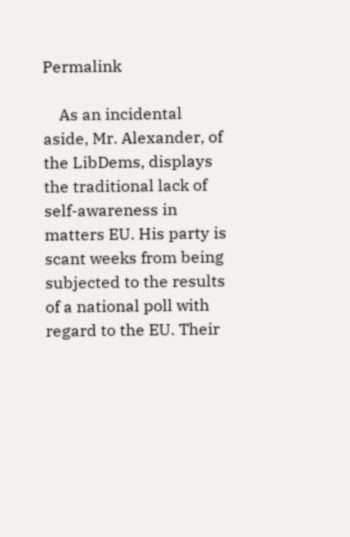Permalink

    As an incidental aside, Mr. Alexander, of the LibDems, displays the traditional lack of self-awareness in matters EU. His party is scant weeks from being subjected to the results of a national poll with regard to the EU. Their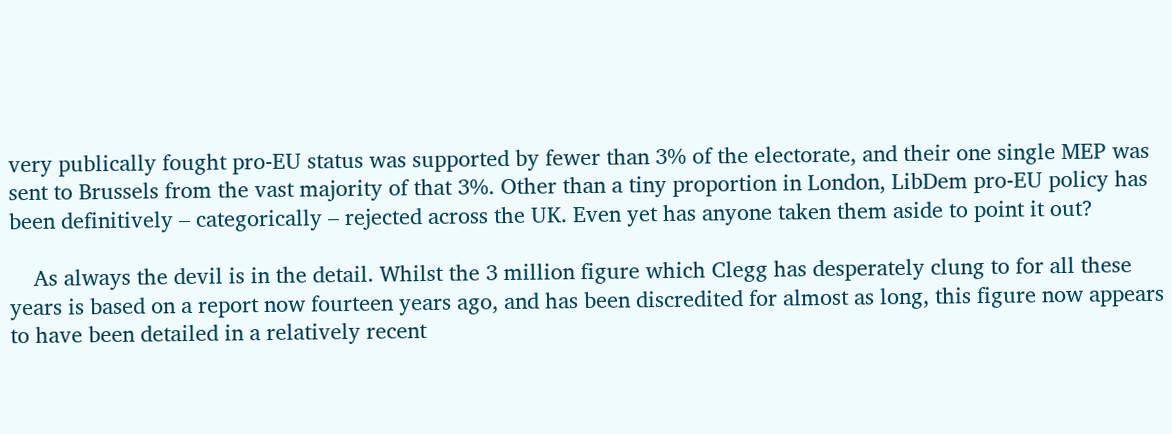very publically fought pro-EU status was supported by fewer than 3% of the electorate, and their one single MEP was sent to Brussels from the vast majority of that 3%. Other than a tiny proportion in London, LibDem pro-EU policy has been definitively – categorically – rejected across the UK. Even yet has anyone taken them aside to point it out?

    As always the devil is in the detail. Whilst the 3 million figure which Clegg has desperately clung to for all these years is based on a report now fourteen years ago, and has been discredited for almost as long, this figure now appears to have been detailed in a relatively recent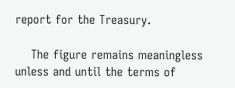report for the Treasury.

    The figure remains meaningless unless and until the terms of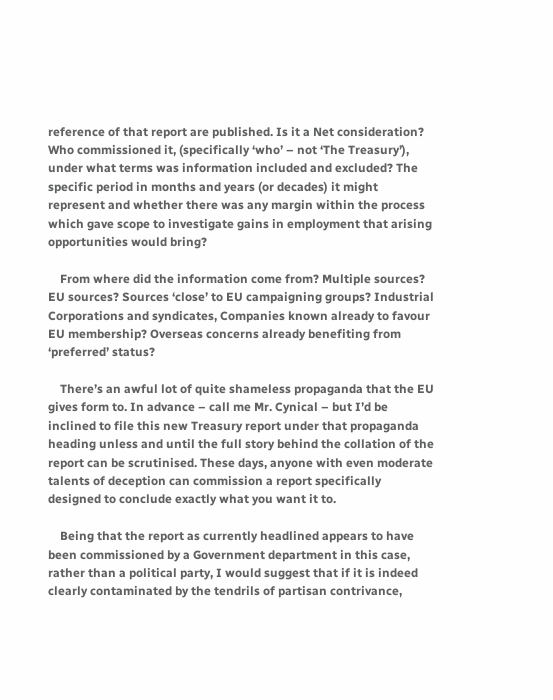reference of that report are published. Is it a Net consideration? Who commissioned it, (specifically ‘who’ – not ‘The Treasury’), under what terms was information included and excluded? The specific period in months and years (or decades) it might represent and whether there was any margin within the process which gave scope to investigate gains in employment that arising opportunities would bring?

    From where did the information come from? Multiple sources? EU sources? Sources ‘close’ to EU campaigning groups? Industrial Corporations and syndicates, Companies known already to favour EU membership? Overseas concerns already benefiting from ‘preferred’ status?

    There’s an awful lot of quite shameless propaganda that the EU gives form to. In advance – call me Mr. Cynical – but I’d be inclined to file this new Treasury report under that propaganda heading unless and until the full story behind the collation of the report can be scrutinised. These days, anyone with even moderate talents of deception can commission a report specifically designed to conclude exactly what you want it to.

    Being that the report as currently headlined appears to have been commissioned by a Government department in this case, rather than a political party, I would suggest that if it is indeed clearly contaminated by the tendrils of partisan contrivance,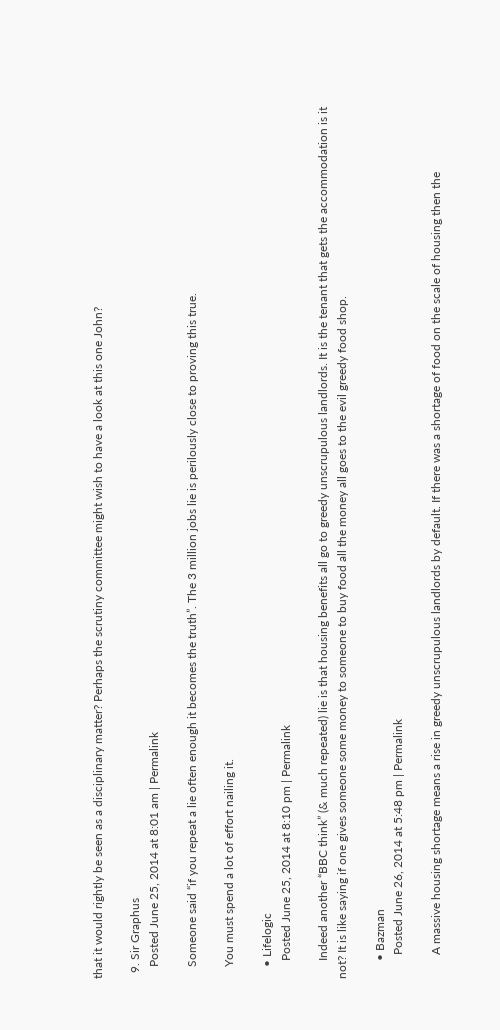that it would rightly be seen as a disciplinary matter? Perhaps the scrutiny committee might wish to have a look at this one John?

  9. Sir Graphus
    Posted June 25, 2014 at 8:01 am | Permalink

    Someone said “if you repeat a lie often enough it becomes the truth”. The 3 million jobs lie is perilously close to proving this true.

    You must spend a lot of effort nailing it.

    • Lifelogic
      Posted June 25, 2014 at 8:10 pm | Permalink

      Indeed another “BBC think” (& much repeated) lie is that housing benefits all go to greedy unscrupulous landlords. It is the tenant that gets the accommodation is it not? It is like saying if one gives someone some money to someone to buy food all the money all goes to the evil greedy food shop.

      • Bazman
        Posted June 26, 2014 at 5:48 pm | Permalink

        A massive housing shortage means a rise in greedy unscrupulous landlords by default. If there was a shortage of food on the scale of housing then the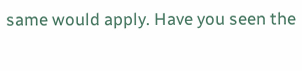same would apply. Have you seen the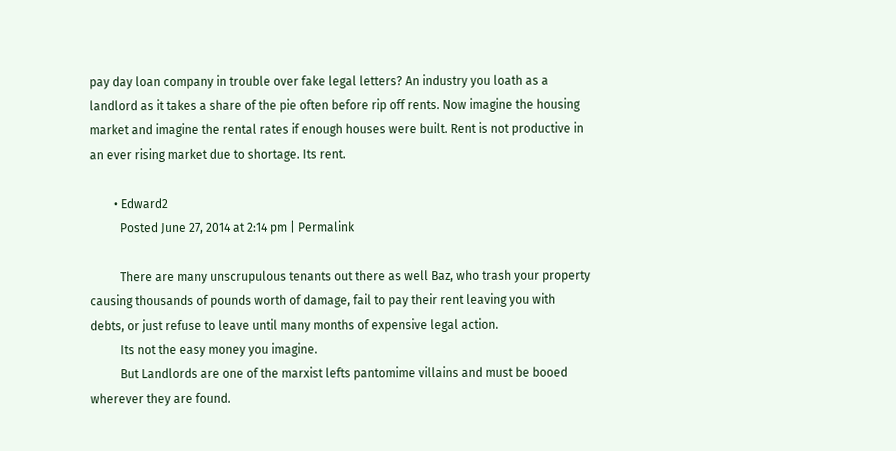pay day loan company in trouble over fake legal letters? An industry you loath as a landlord as it takes a share of the pie often before rip off rents. Now imagine the housing market and imagine the rental rates if enough houses were built. Rent is not productive in an ever rising market due to shortage. Its rent.

        • Edward2
          Posted June 27, 2014 at 2:14 pm | Permalink

          There are many unscrupulous tenants out there as well Baz, who trash your property causing thousands of pounds worth of damage, fail to pay their rent leaving you with debts, or just refuse to leave until many months of expensive legal action.
          Its not the easy money you imagine.
          But Landlords are one of the marxist lefts pantomime villains and must be booed wherever they are found.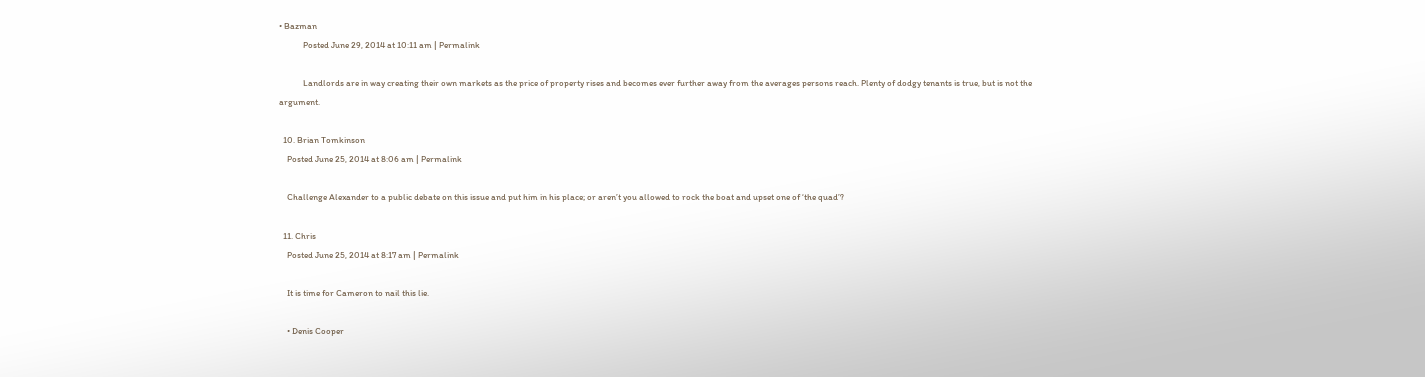• Bazman
            Posted June 29, 2014 at 10:11 am | Permalink

            Landlords are in way creating their own markets as the price of property rises and becomes ever further away from the averages persons reach. Plenty of dodgy tenants is true, but is not the argument.

  10. Brian Tomkinson
    Posted June 25, 2014 at 8:06 am | Permalink

    Challenge Alexander to a public debate on this issue and put him in his place; or aren’t you allowed to rock the boat and upset one of ‘the quad’?

  11. Chris
    Posted June 25, 2014 at 8:17 am | Permalink

    It is time for Cameron to nail this lie.

    • Denis Cooper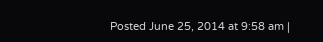Posted June 25, 2014 at 9:58 am |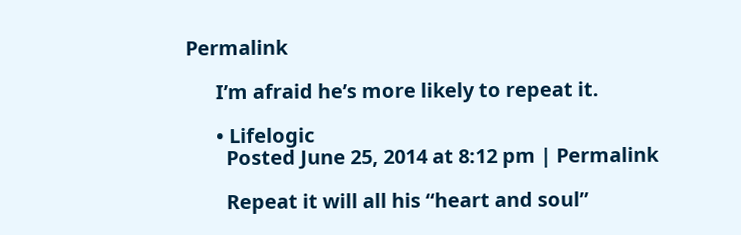Permalink

      I’m afraid he’s more likely to repeat it.

      • Lifelogic
        Posted June 25, 2014 at 8:12 pm | Permalink

        Repeat it will all his “heart and soul”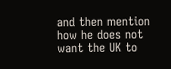and then mention how he does not want the UK to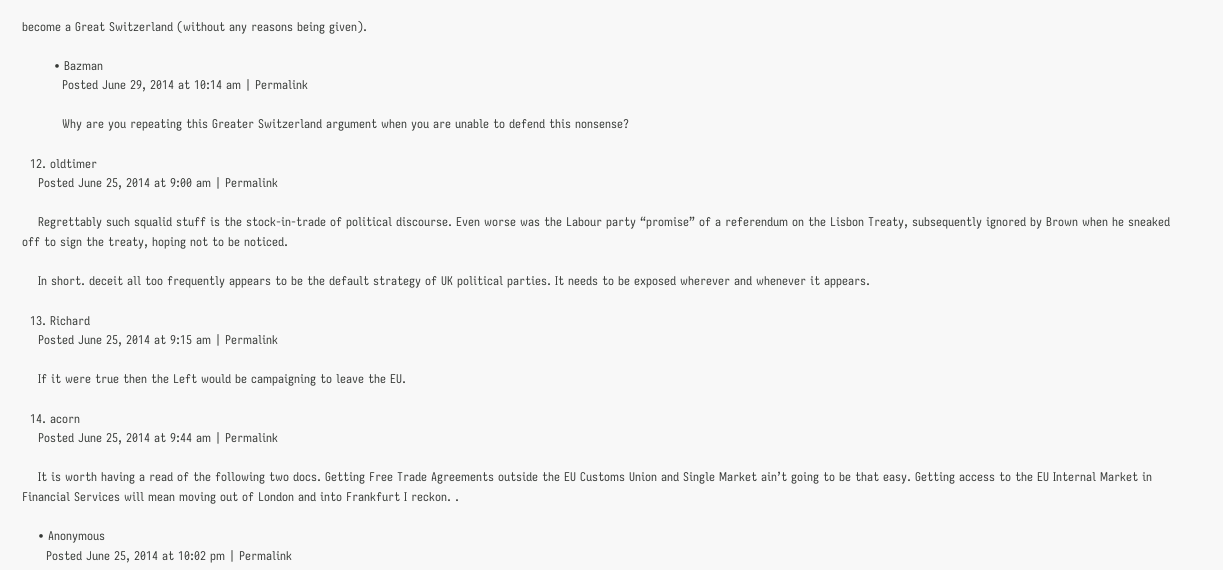become a Great Switzerland (without any reasons being given).

        • Bazman
          Posted June 29, 2014 at 10:14 am | Permalink

          Why are you repeating this Greater Switzerland argument when you are unable to defend this nonsense?

  12. oldtimer
    Posted June 25, 2014 at 9:00 am | Permalink

    Regrettably such squalid stuff is the stock-in-trade of political discourse. Even worse was the Labour party “promise” of a referendum on the Lisbon Treaty, subsequently ignored by Brown when he sneaked off to sign the treaty, hoping not to be noticed.

    In short. deceit all too frequently appears to be the default strategy of UK political parties. It needs to be exposed wherever and whenever it appears.

  13. Richard
    Posted June 25, 2014 at 9:15 am | Permalink

    If it were true then the Left would be campaigning to leave the EU.

  14. acorn
    Posted June 25, 2014 at 9:44 am | Permalink

    It is worth having a read of the following two docs. Getting Free Trade Agreements outside the EU Customs Union and Single Market ain’t going to be that easy. Getting access to the EU Internal Market in Financial Services will mean moving out of London and into Frankfurt I reckon. .

    • Anonymous
      Posted June 25, 2014 at 10:02 pm | Permalink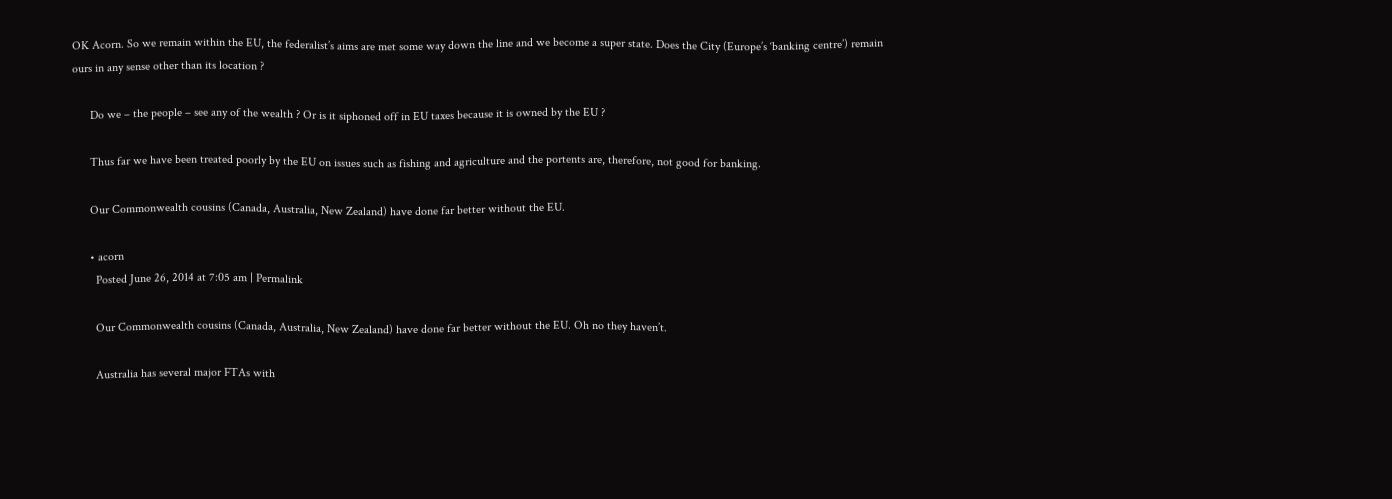OK Acorn. So we remain within the EU, the federalist’s aims are met some way down the line and we become a super state. Does the City (Europe’s ‘banking centre’) remain ours in any sense other than its location ?

      Do we – the people – see any of the wealth ? Or is it siphoned off in EU taxes because it is owned by the EU ?

      Thus far we have been treated poorly by the EU on issues such as fishing and agriculture and the portents are, therefore, not good for banking.

      Our Commonwealth cousins (Canada, Australia, New Zealand) have done far better without the EU.

      • acorn
        Posted June 26, 2014 at 7:05 am | Permalink

        Our Commonwealth cousins (Canada, Australia, New Zealand) have done far better without the EU. Oh no they haven’t.

        Australia has several major FTAs with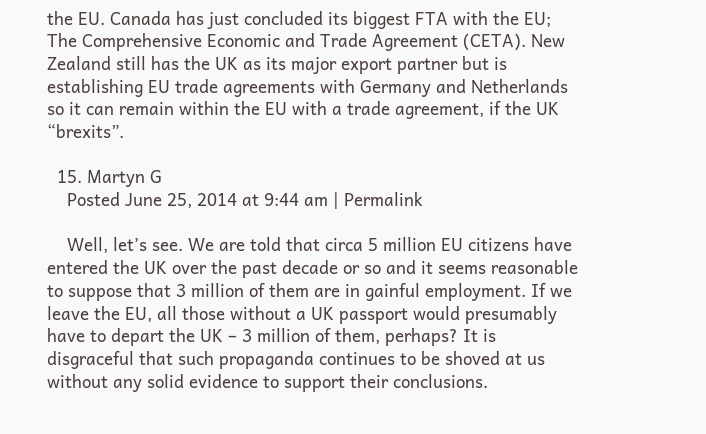the EU. Canada has just concluded its biggest FTA with the EU; The Comprehensive Economic and Trade Agreement (CETA). New Zealand still has the UK as its major export partner but is establishing EU trade agreements with Germany and Netherlands so it can remain within the EU with a trade agreement, if the UK “brexits”.

  15. Martyn G
    Posted June 25, 2014 at 9:44 am | Permalink

    Well, let’s see. We are told that circa 5 million EU citizens have entered the UK over the past decade or so and it seems reasonable to suppose that 3 million of them are in gainful employment. If we leave the EU, all those without a UK passport would presumably have to depart the UK – 3 million of them, perhaps? It is disgraceful that such propaganda continues to be shoved at us without any solid evidence to support their conclusions.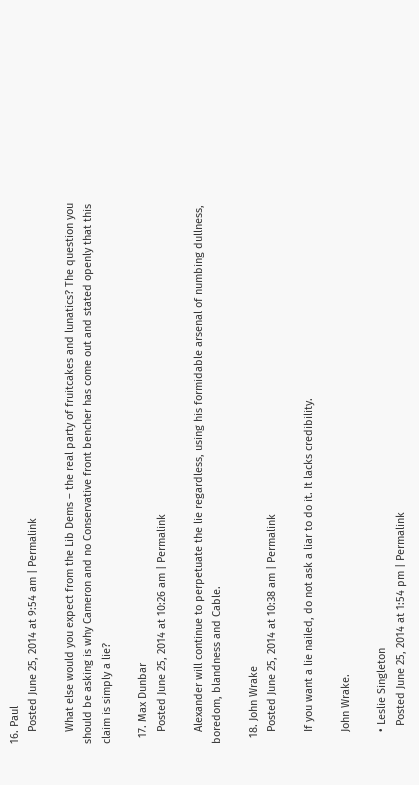16. Paul
    Posted June 25, 2014 at 9:54 am | Permalink

    What else would you expect from the Lib Dems – the real party of fruitcakes and lunatics? The question you should be asking is why Cameron and no Conservative front bencher has come out and stated openly that this claim is simply a lie?

  17. Max Dunbar
    Posted June 25, 2014 at 10:26 am | Permalink

    Alexander will continue to perpetuate the lie regardless, using his formidable arsenal of numbing dullness, boredom, blandness and Cable.

  18. John Wrake
    Posted June 25, 2014 at 10:38 am | Permalink

    If you want a lie nailed, do not ask a liar to do it. It lacks credibility.

    John Wrake.

    • Leslie Singleton
      Posted June 25, 2014 at 1:54 pm | Permalink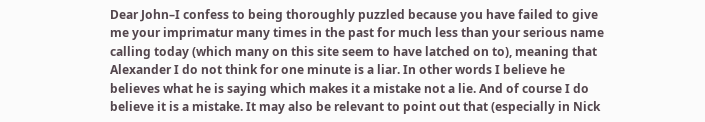Dear John–I confess to being thoroughly puzzled because you have failed to give me your imprimatur many times in the past for much less than your serious name calling today (which many on this site seem to have latched on to), meaning that Alexander I do not think for one minute is a liar. In other words I believe he believes what he is saying which makes it a mistake not a lie. And of course I do believe it is a mistake. It may also be relevant to point out that (especially in Nick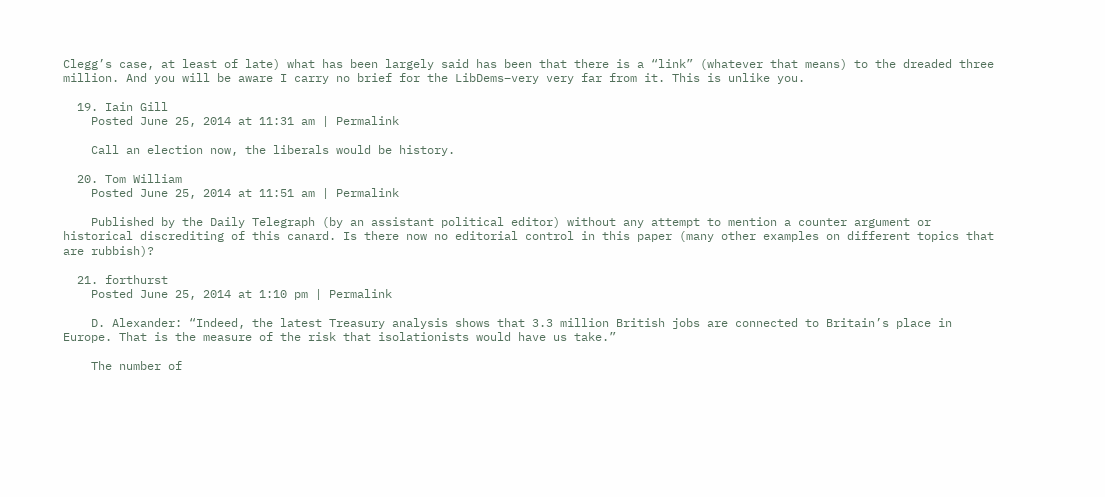Clegg’s case, at least of late) what has been largely said has been that there is a “link” (whatever that means) to the dreaded three million. And you will be aware I carry no brief for the LibDems–very very far from it. This is unlike you.

  19. Iain Gill
    Posted June 25, 2014 at 11:31 am | Permalink

    Call an election now, the liberals would be history.

  20. Tom William
    Posted June 25, 2014 at 11:51 am | Permalink

    Published by the Daily Telegraph (by an assistant political editor) without any attempt to mention a counter argument or historical discrediting of this canard. Is there now no editorial control in this paper (many other examples on different topics that are rubbish)?

  21. forthurst
    Posted June 25, 2014 at 1:10 pm | Permalink

    D. Alexander: “Indeed, the latest Treasury analysis shows that 3.3 million British jobs are connected to Britain’s place in Europe. That is the measure of the risk that isolationists would have us take.”

    The number of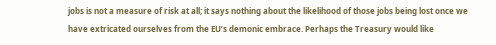jobs is not a measure of risk at all; it says nothing about the likelihood of those jobs being lost once we have extricated ourselves from the EU’s demonic embrace. Perhaps the Treasury would like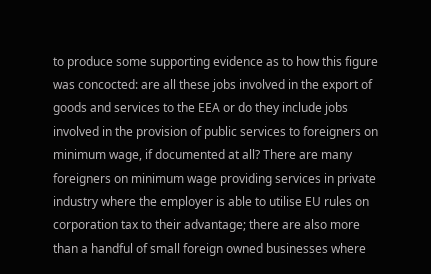to produce some supporting evidence as to how this figure was concocted: are all these jobs involved in the export of goods and services to the EEA or do they include jobs involved in the provision of public services to foreigners on minimum wage, if documented at all? There are many foreigners on minimum wage providing services in private industry where the employer is able to utilise EU rules on corporation tax to their advantage; there are also more than a handful of small foreign owned businesses where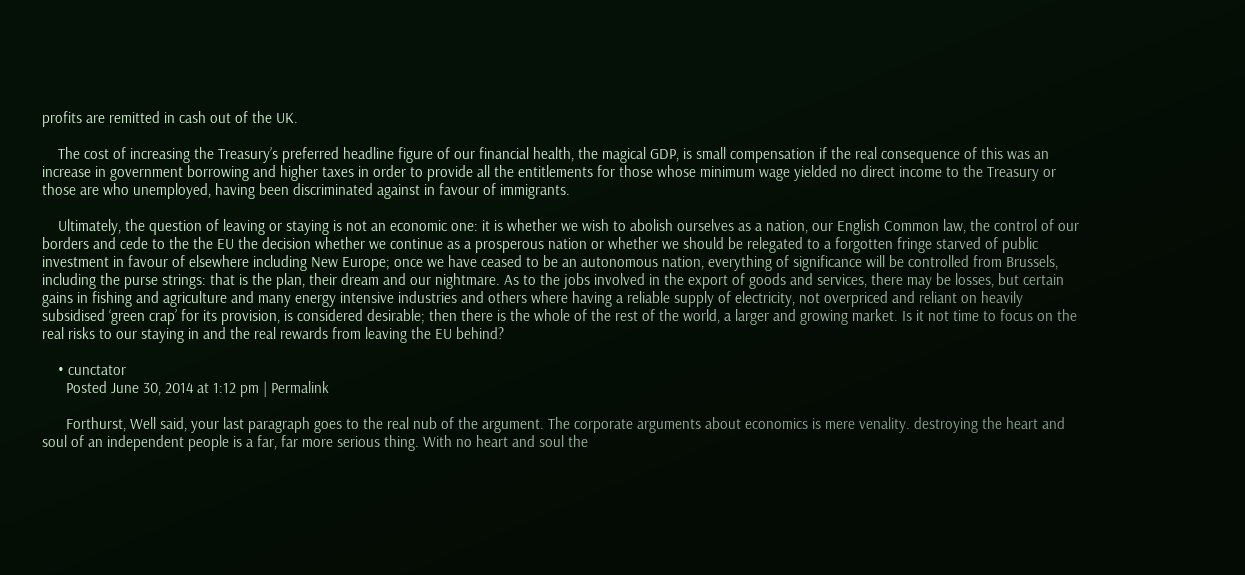profits are remitted in cash out of the UK.

    The cost of increasing the Treasury’s preferred headline figure of our financial health, the magical GDP, is small compensation if the real consequence of this was an increase in government borrowing and higher taxes in order to provide all the entitlements for those whose minimum wage yielded no direct income to the Treasury or those are who unemployed, having been discriminated against in favour of immigrants.

    Ultimately, the question of leaving or staying is not an economic one: it is whether we wish to abolish ourselves as a nation, our English Common law, the control of our borders and cede to the the EU the decision whether we continue as a prosperous nation or whether we should be relegated to a forgotten fringe starved of public investment in favour of elsewhere including New Europe; once we have ceased to be an autonomous nation, everything of significance will be controlled from Brussels, including the purse strings: that is the plan, their dream and our nightmare. As to the jobs involved in the export of goods and services, there may be losses, but certain gains in fishing and agriculture and many energy intensive industries and others where having a reliable supply of electricity, not overpriced and reliant on heavily subsidised ‘green crap’ for its provision, is considered desirable; then there is the whole of the rest of the world, a larger and growing market. Is it not time to focus on the real risks to our staying in and the real rewards from leaving the EU behind?

    • cunctator
      Posted June 30, 2014 at 1:12 pm | Permalink

      Forthurst, Well said, your last paragraph goes to the real nub of the argument. The corporate arguments about economics is mere venality. destroying the heart and soul of an independent people is a far, far more serious thing. With no heart and soul the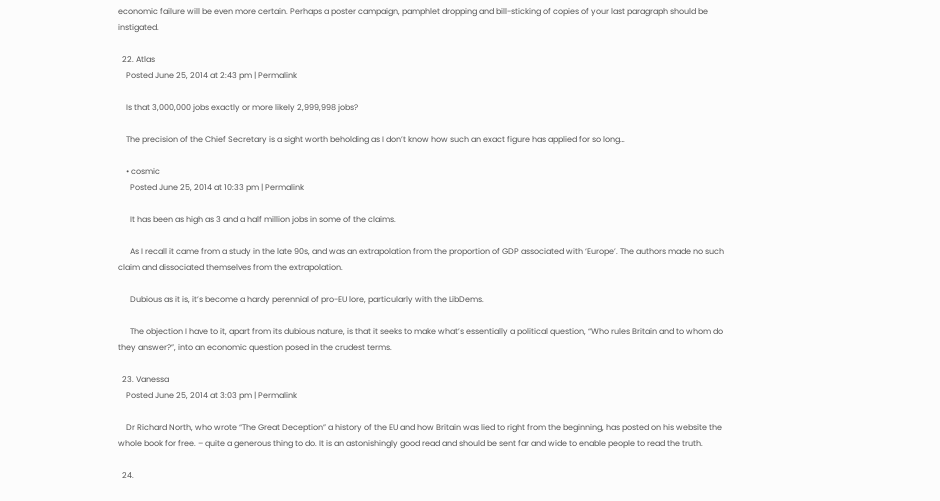economic failure will be even more certain. Perhaps a poster campaign, pamphlet dropping and bill-sticking of copies of your last paragraph should be instigated.

  22. Atlas
    Posted June 25, 2014 at 2:43 pm | Permalink

    Is that 3,000,000 jobs exactly or more likely 2,999,998 jobs?

    The precision of the Chief Secretary is a sight worth beholding as I don’t know how such an exact figure has applied for so long…

    • cosmic
      Posted June 25, 2014 at 10:33 pm | Permalink

      It has been as high as 3 and a half million jobs in some of the claims.

      As I recall it came from a study in the late 90s, and was an extrapolation from the proportion of GDP associated with ‘Europe’. The authors made no such claim and dissociated themselves from the extrapolation.

      Dubious as it is, it’s become a hardy perennial of pro-EU lore, particularly with the LibDems.

      The objection I have to it, apart from its dubious nature, is that it seeks to make what’s essentially a political question, “Who rules Britain and to whom do they answer?”, into an economic question posed in the crudest terms.

  23. Vanessa
    Posted June 25, 2014 at 3:03 pm | Permalink

    Dr Richard North, who wrote “The Great Deception” a history of the EU and how Britain was lied to right from the beginning, has posted on his website the whole book for free. – quite a generous thing to do. It is an astonishingly good read and should be sent far and wide to enable people to read the truth.

  24.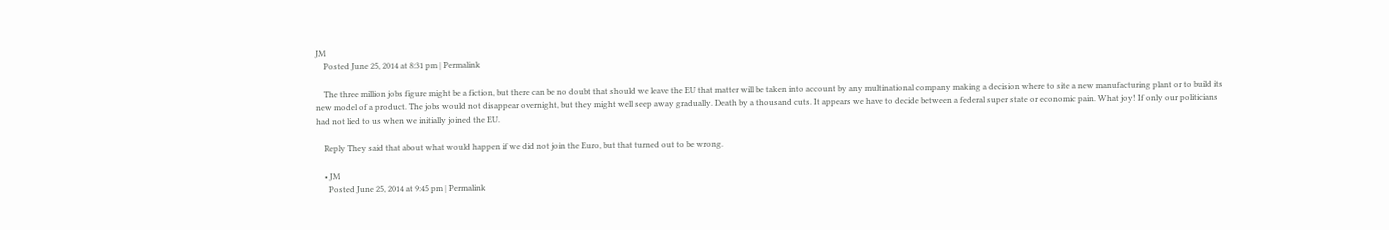JM
    Posted June 25, 2014 at 8:31 pm | Permalink

    The three million jobs figure might be a fiction, but there can be no doubt that should we leave the EU that matter will be taken into account by any multinational company making a decision where to site a new manufacturing plant or to build its new model of a product. The jobs would not disappear overnight, but they might well seep away gradually. Death by a thousand cuts. It appears we have to decide between a federal super state or economic pain. What joy! If only our politicians had not lied to us when we initially joined the EU.

    Reply They said that about what would happen if we did not join the Euro, but that turned out to be wrong.

    • JM
      Posted June 25, 2014 at 9:45 pm | Permalink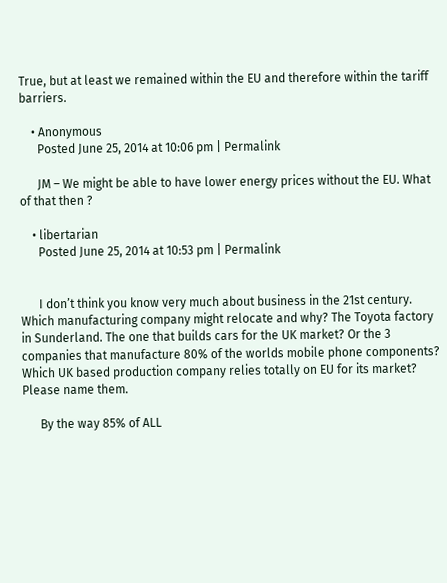True, but at least we remained within the EU and therefore within the tariff barriers.

    • Anonymous
      Posted June 25, 2014 at 10:06 pm | Permalink

      JM – We might be able to have lower energy prices without the EU. What of that then ?

    • libertarian
      Posted June 25, 2014 at 10:53 pm | Permalink


      I don’t think you know very much about business in the 21st century. Which manufacturing company might relocate and why? The Toyota factory in Sunderland. The one that builds cars for the UK market? Or the 3 companies that manufacture 80% of the worlds mobile phone components? Which UK based production company relies totally on EU for its market? Please name them.

      By the way 85% of ALL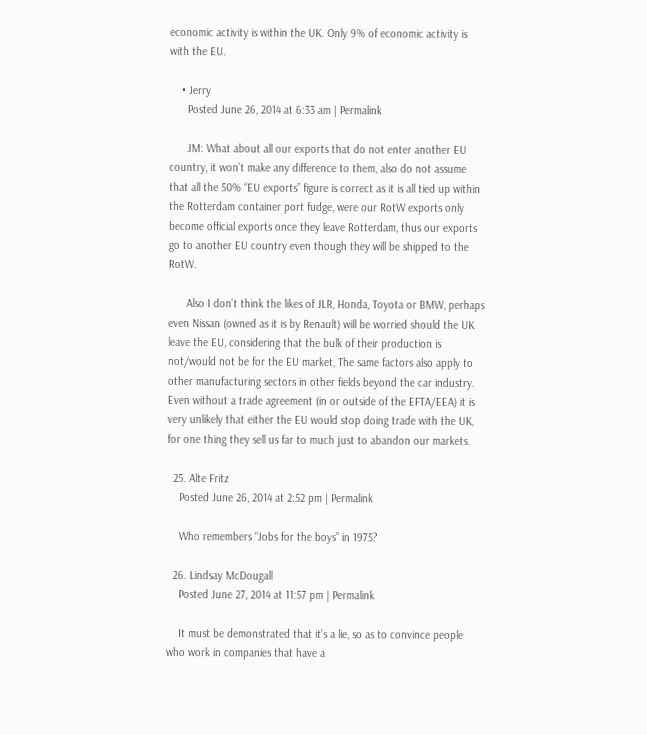economic activity is within the UK. Only 9% of economic activity is with the EU.

    • Jerry
      Posted June 26, 2014 at 6:33 am | Permalink

      JM: What about all our exports that do not enter another EU country, it won’t make any difference to them, also do not assume that all the 50% “EU exports” figure is correct as it is all tied up within the Rotterdam container port fudge, were our RotW exports only become official exports once they leave Rotterdam, thus our exports go to another EU country even though they will be shipped to the RotW.

      Also I don’t think the likes of JLR, Honda, Toyota or BMW, perhaps even Nissan (owned as it is by Renault) will be worried should the UK leave the EU, considering that the bulk of their production is not/would not be for the EU market, The same factors also apply to other manufacturing sectors in other fields beyond the car industry. Even without a trade agreement (in or outside of the EFTA/EEA) it is very unlikely that either the EU would stop doing trade with the UK, for one thing they sell us far to much just to abandon our markets.

  25. Alte Fritz
    Posted June 26, 2014 at 2:52 pm | Permalink

    Who remembers “Jobs for the boys” in 1975?

  26. Lindsay McDougall
    Posted June 27, 2014 at 11:57 pm | Permalink

    It must be demonstrated that it’s a lie, so as to convince people who work in companies that have a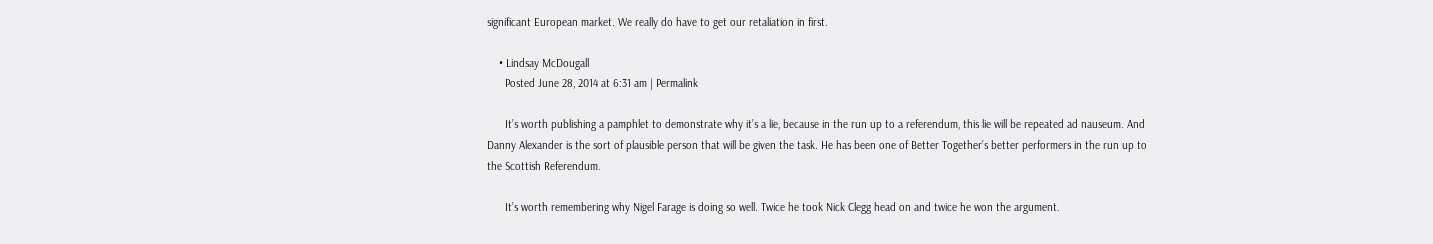significant European market. We really do have to get our retaliation in first.

    • Lindsay McDougall
      Posted June 28, 2014 at 6:31 am | Permalink

      It’s worth publishing a pamphlet to demonstrate why it’s a lie, because in the run up to a referendum, this lie will be repeated ad nauseum. And Danny Alexander is the sort of plausible person that will be given the task. He has been one of Better Together’s better performers in the run up to the Scottish Referendum.

      It’s worth remembering why Nigel Farage is doing so well. Twice he took Nick Clegg head on and twice he won the argument.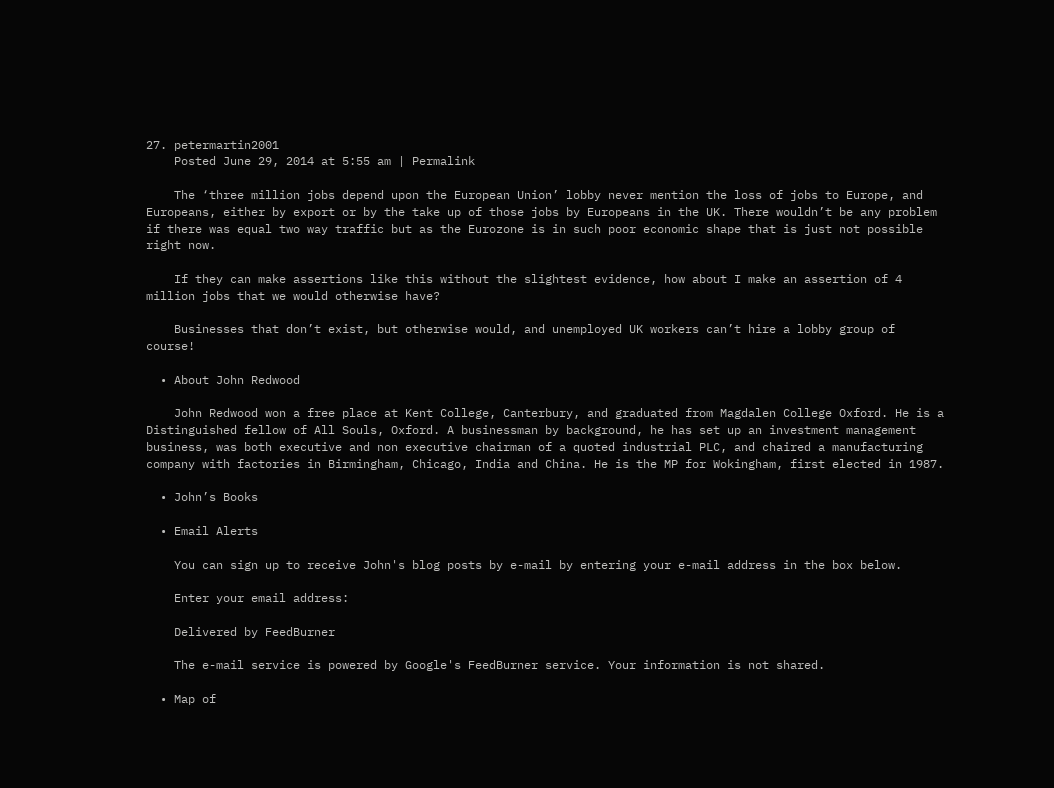27. petermartin2001
    Posted June 29, 2014 at 5:55 am | Permalink

    The ‘three million jobs depend upon the European Union’ lobby never mention the loss of jobs to Europe, and Europeans, either by export or by the take up of those jobs by Europeans in the UK. There wouldn’t be any problem if there was equal two way traffic but as the Eurozone is in such poor economic shape that is just not possible right now.

    If they can make assertions like this without the slightest evidence, how about I make an assertion of 4 million jobs that we would otherwise have?

    Businesses that don’t exist, but otherwise would, and unemployed UK workers can’t hire a lobby group of course!

  • About John Redwood

    John Redwood won a free place at Kent College, Canterbury, and graduated from Magdalen College Oxford. He is a Distinguished fellow of All Souls, Oxford. A businessman by background, he has set up an investment management business, was both executive and non executive chairman of a quoted industrial PLC, and chaired a manufacturing company with factories in Birmingham, Chicago, India and China. He is the MP for Wokingham, first elected in 1987.

  • John’s Books

  • Email Alerts

    You can sign up to receive John's blog posts by e-mail by entering your e-mail address in the box below.

    Enter your email address:

    Delivered by FeedBurner

    The e-mail service is powered by Google's FeedBurner service. Your information is not shared.

  • Map of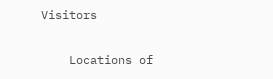Visitors

    Locations of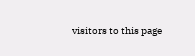visitors to this page